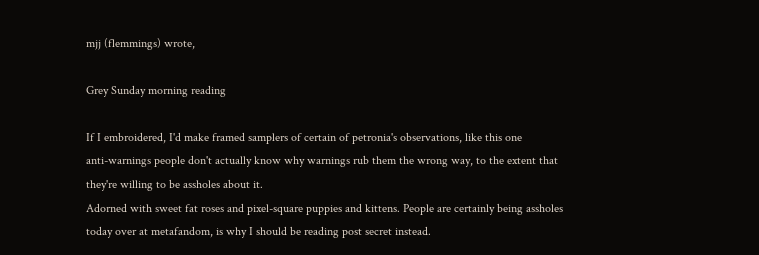mjj (flemmings) wrote,

Grey Sunday morning reading

If I embroidered, I'd make framed samplers of certain of petronia's observations, like this one
anti-warnings people don't actually know why warnings rub them the wrong way, to the extent that they're willing to be assholes about it.
Adorned with sweet fat roses and pixel-square puppies and kittens. People are certainly being assholes today over at metafandom, is why I should be reading post secret instead.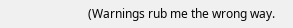(Warnings rub me the wrong way.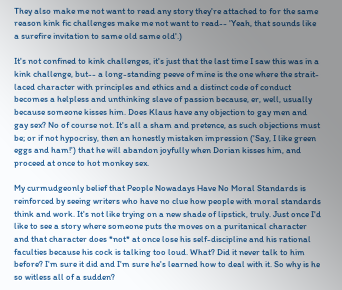They also make me not want to read any story they're attached to for the same reason kink fic challenges make me not want to read-- 'Yeah, that sounds like a surefire invitation to same old same old'.)

It's not confined to kink challenges, it's just that the last time I saw this was in a kink challenge, but-- a long-standing peeve of mine is the one where the strait-laced character with principles and ethics and a distinct code of conduct becomes a helpless and unthinking slave of passion because, er, well, usually because someone kisses him. Does Klaus have any objection to gay men and gay sex? No of course not. It's all a sham and pretence, as such objections must be; or if not hypocrisy, then an honestly mistaken impression ('Say, I like green eggs and ham!') that he will abandon joyfully when Dorian kisses him, and proceed at once to hot monkey sex.

My curmudgeonly belief that People Nowadays Have No Moral Standards is reinforced by seeing writers who have no clue how people with moral standards think and work. It's not like trying on a new shade of lipstick, truly. Just once I'd like to see a story where someone puts the moves on a puritanical character and that character does *not* at once lose his self-discipline and his rational faculties because his cock is talking too loud. What? Did it never talk to him before? I'm sure it did and I'm sure he's learned how to deal with it. So why is he so witless all of a sudden?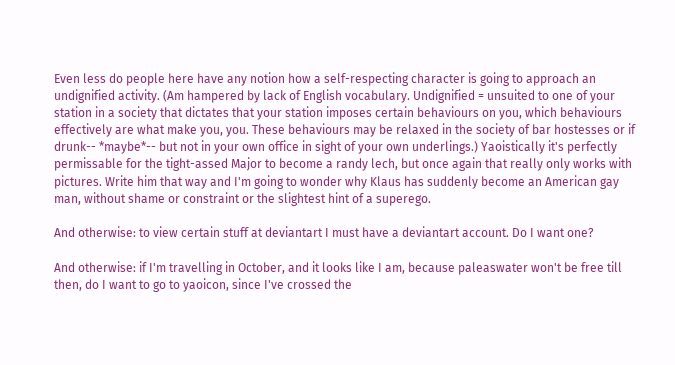Even less do people here have any notion how a self-respecting character is going to approach an undignified activity. (Am hampered by lack of English vocabulary. Undignified = unsuited to one of your station in a society that dictates that your station imposes certain behaviours on you, which behaviours effectively are what make you, you. These behaviours may be relaxed in the society of bar hostesses or if drunk-- *maybe*-- but not in your own office in sight of your own underlings.) Yaoistically it's perfectly permissable for the tight-assed Major to become a randy lech, but once again that really only works with pictures. Write him that way and I'm going to wonder why Klaus has suddenly become an American gay man, without shame or constraint or the slightest hint of a superego.

And otherwise: to view certain stuff at deviantart I must have a deviantart account. Do I want one?

And otherwise: if I'm travelling in October, and it looks like I am, because paleaswater won't be free till then, do I want to go to yaoicon, since I've crossed the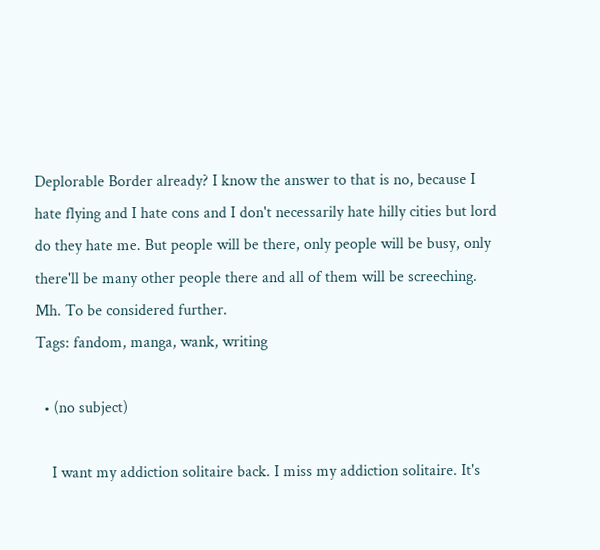Deplorable Border already? I know the answer to that is no, because I hate flying and I hate cons and I don't necessarily hate hilly cities but lord do they hate me. But people will be there, only people will be busy, only there'll be many other people there and all of them will be screeching. Mh. To be considered further.
Tags: fandom, manga, wank, writing

  • (no subject)

    I want my addiction solitaire back. I miss my addiction solitaire. It's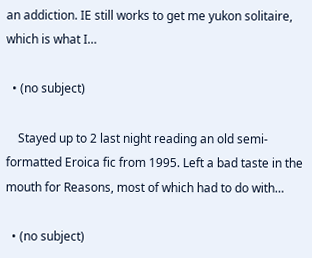an addiction. IE still works to get me yukon solitaire, which is what I…

  • (no subject)

    Stayed up to 2 last night reading an old semi-formatted Eroica fic from 1995. Left a bad taste in the mouth for Reasons, most of which had to do with…

  • (no subject)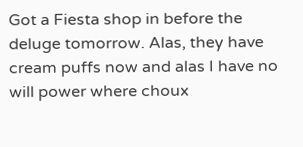Got a Fiesta shop in before the deluge tomorrow. Alas, they have cream puffs now and alas I have no will power where choux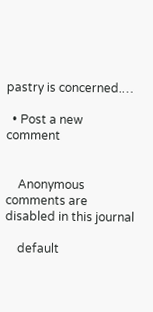pastry is concerned.…

  • Post a new comment


    Anonymous comments are disabled in this journal

    default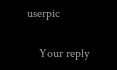userpic

    Your reply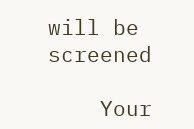will be screened

    Your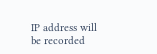IP address will be recorded